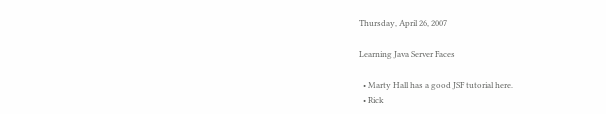Thursday, April 26, 2007

Learning Java Server Faces

  • Marty Hall has a good JSF tutorial here.
  • Rick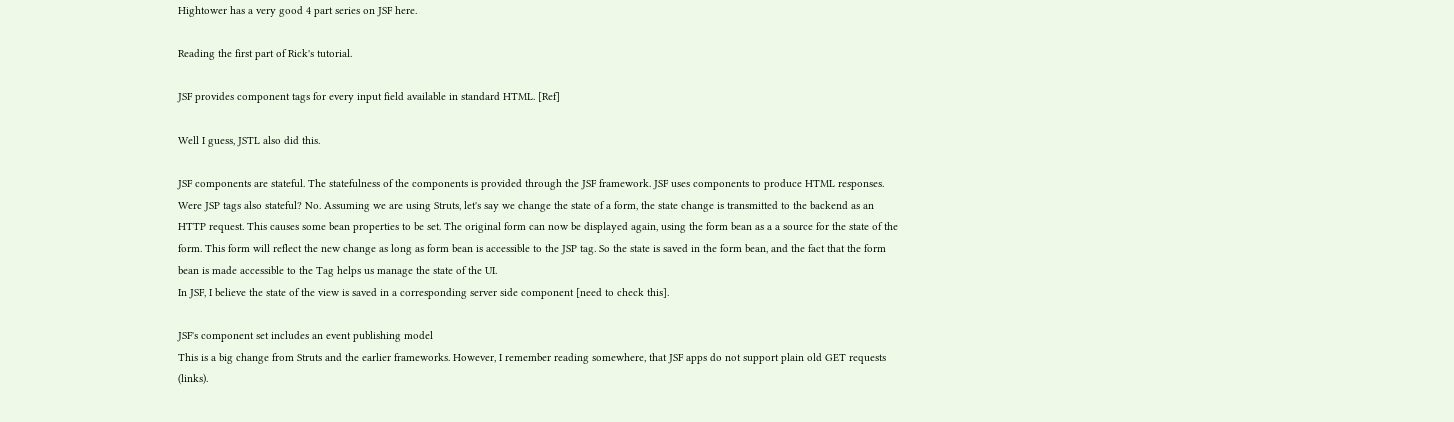Hightower has a very good 4 part series on JSF here.

Reading the first part of Rick's tutorial.

JSF provides component tags for every input field available in standard HTML. [Ref]

Well I guess, JSTL also did this.

JSF components are stateful. The statefulness of the components is provided through the JSF framework. JSF uses components to produce HTML responses.
Were JSP tags also stateful? No. Assuming we are using Struts, let's say we change the state of a form, the state change is transmitted to the backend as an HTTP request. This causes some bean properties to be set. The original form can now be displayed again, using the form bean as a a source for the state of the form. This form will reflect the new change as long as form bean is accessible to the JSP tag. So the state is saved in the form bean, and the fact that the form bean is made accessible to the Tag helps us manage the state of the UI.
In JSF, I believe the state of the view is saved in a corresponding server side component [need to check this].

JSF's component set includes an event publishing model
This is a big change from Struts and the earlier frameworks. However, I remember reading somewhere, that JSF apps do not support plain old GET requests (links).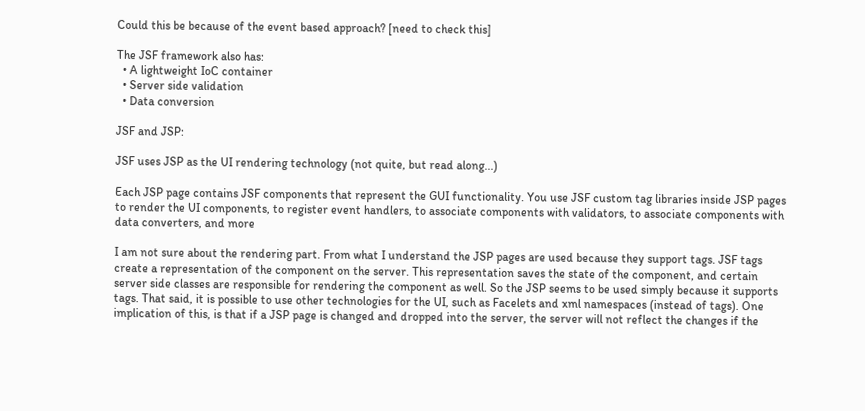Could this be because of the event based approach? [need to check this]

The JSF framework also has:
  • A lightweight IoC container
  • Server side validation
  • Data conversion

JSF and JSP:

JSF uses JSP as the UI rendering technology (not quite, but read along...)

Each JSP page contains JSF components that represent the GUI functionality. You use JSF custom tag libraries inside JSP pages to render the UI components, to register event handlers, to associate components with validators, to associate components with data converters, and more

I am not sure about the rendering part. From what I understand the JSP pages are used because they support tags. JSF tags create a representation of the component on the server. This representation saves the state of the component, and certain server side classes are responsible for rendering the component as well. So the JSP seems to be used simply because it supports tags. That said, it is possible to use other technologies for the UI, such as Facelets and xml namespaces (instead of tags). One implication of this, is that if a JSP page is changed and dropped into the server, the server will not reflect the changes if the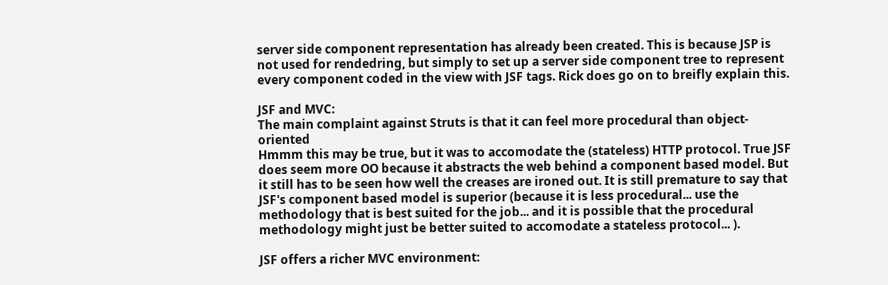server side component representation has already been created. This is because JSP is not used for rendedring, but simply to set up a server side component tree to represent every component coded in the view with JSF tags. Rick does go on to breifly explain this.

JSF and MVC:
The main complaint against Struts is that it can feel more procedural than object-oriented
Hmmm this may be true, but it was to accomodate the (stateless) HTTP protocol. True JSF does seem more OO because it abstracts the web behind a component based model. But it still has to be seen how well the creases are ironed out. It is still premature to say that JSF's component based model is superior (because it is less procedural... use the methodology that is best suited for the job... and it is possible that the procedural methodology might just be better suited to accomodate a stateless protocol... ).

JSF offers a richer MVC environment: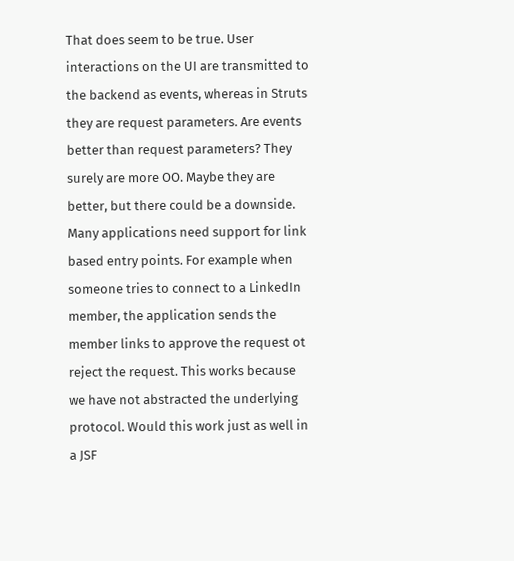That does seem to be true. User interactions on the UI are transmitted to the backend as events, whereas in Struts they are request parameters. Are events better than request parameters? They surely are more OO. Maybe they are better, but there could be a downside. Many applications need support for link based entry points. For example when someone tries to connect to a LinkedIn member, the application sends the member links to approve the request ot reject the request. This works because we have not abstracted the underlying protocol. Would this work just as well in a JSF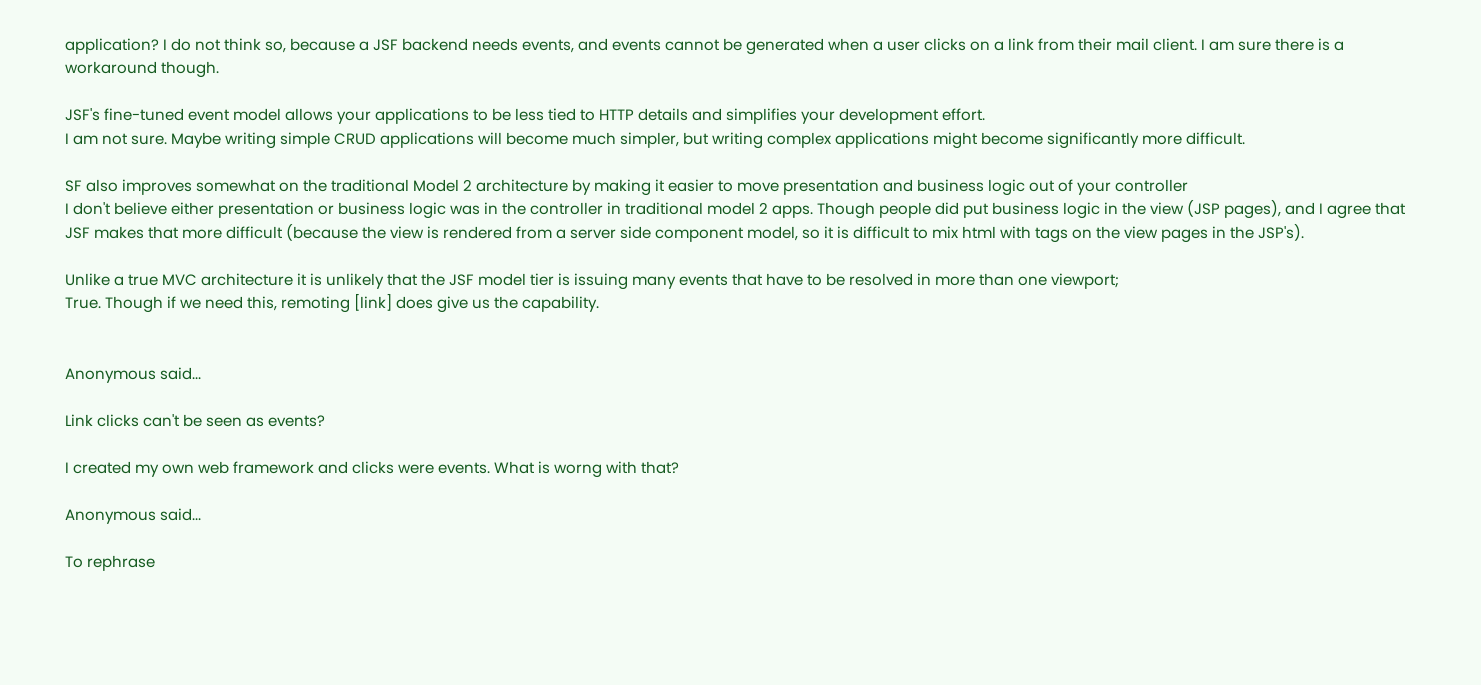application? I do not think so, because a JSF backend needs events, and events cannot be generated when a user clicks on a link from their mail client. I am sure there is a workaround though.

JSF's fine-tuned event model allows your applications to be less tied to HTTP details and simplifies your development effort.
I am not sure. Maybe writing simple CRUD applications will become much simpler, but writing complex applications might become significantly more difficult.

SF also improves somewhat on the traditional Model 2 architecture by making it easier to move presentation and business logic out of your controller
I don't believe either presentation or business logic was in the controller in traditional model 2 apps. Though people did put business logic in the view (JSP pages), and I agree that JSF makes that more difficult (because the view is rendered from a server side component model, so it is difficult to mix html with tags on the view pages in the JSP's).

Unlike a true MVC architecture it is unlikely that the JSF model tier is issuing many events that have to be resolved in more than one viewport;
True. Though if we need this, remoting [link] does give us the capability.


Anonymous said...

Link clicks can't be seen as events?

I created my own web framework and clicks were events. What is worng with that?

Anonymous said...

To rephrase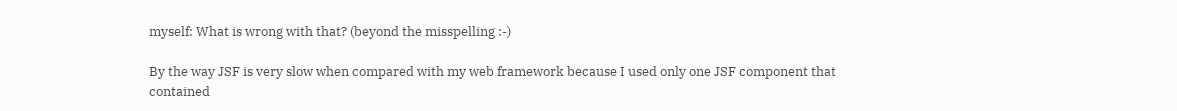myself: What is wrong with that? (beyond the misspelling :-)

By the way JSF is very slow when compared with my web framework because I used only one JSF component that contained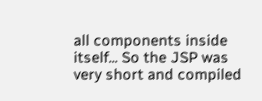all components inside itself... So the JSP was very short and compiled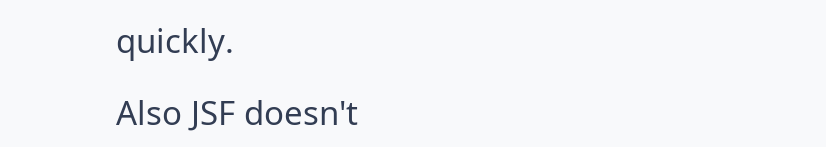quickly.

Also JSF doesn't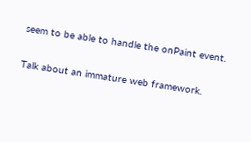seem to be able to handle the onPaint event.

Talk about an immature web framework.